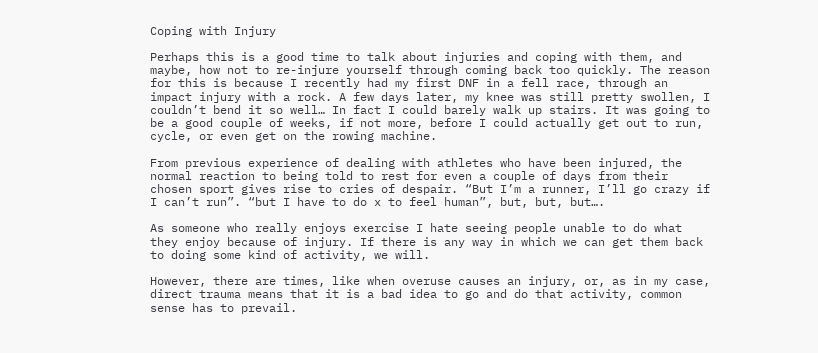Coping with Injury

Perhaps this is a good time to talk about injuries and coping with them, and maybe, how not to re-injure yourself through coming back too quickly. The reason for this is because I recently had my first DNF in a fell race, through an impact injury with a rock. A few days later, my knee was still pretty swollen, I couldn’t bend it so well… In fact I could barely walk up stairs. It was going to be a good couple of weeks, if not more, before I could actually get out to run, cycle, or even get on the rowing machine.

From previous experience of dealing with athletes who have been injured, the normal reaction to being told to rest for even a couple of days from their chosen sport gives rise to cries of despair. “But I’m a runner, I’ll go crazy if I can’t run”. “but I have to do x to feel human”, but, but, but….

As someone who really enjoys exercise I hate seeing people unable to do what they enjoy because of injury. If there is any way in which we can get them back to doing some kind of activity, we will.

However, there are times, like when overuse causes an injury, or, as in my case, direct trauma means that it is a bad idea to go and do that activity, common sense has to prevail.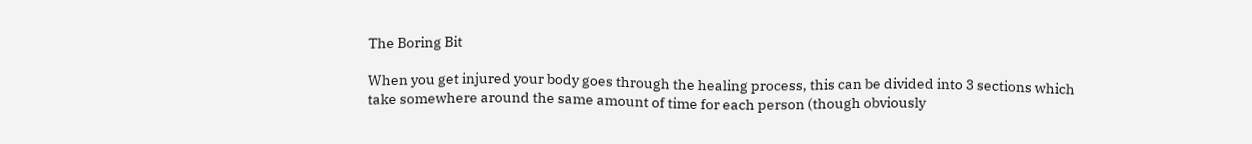The Boring Bit

When you get injured your body goes through the healing process, this can be divided into 3 sections which take somewhere around the same amount of time for each person (though obviously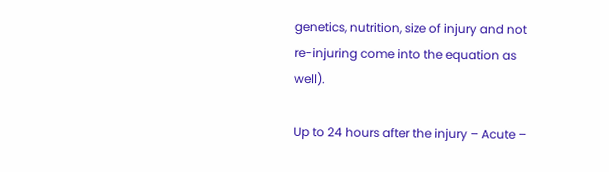genetics, nutrition, size of injury and not re-injuring come into the equation as well).

Up to 24 hours after the injury – Acute –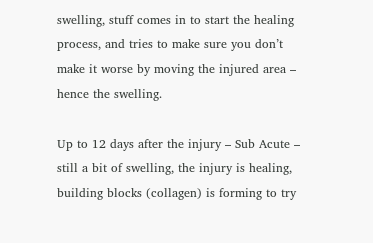swelling, stuff comes in to start the healing process, and tries to make sure you don’t make it worse by moving the injured area – hence the swelling.

Up to 12 days after the injury – Sub Acute – still a bit of swelling, the injury is healing, building blocks (collagen) is forming to try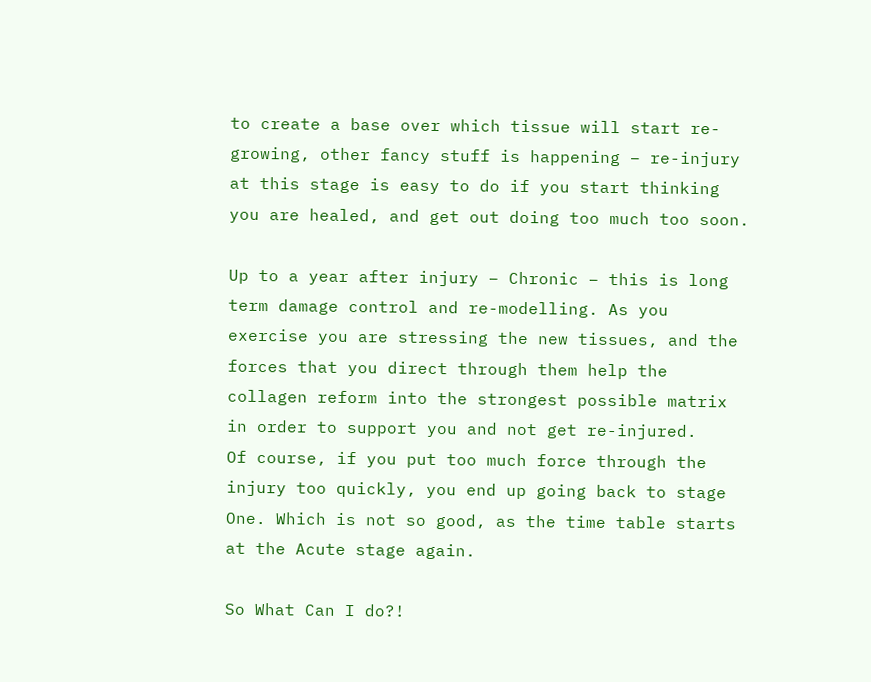to create a base over which tissue will start re-growing, other fancy stuff is happening – re-injury at this stage is easy to do if you start thinking you are healed, and get out doing too much too soon.

Up to a year after injury – Chronic – this is long term damage control and re-modelling. As you exercise you are stressing the new tissues, and the forces that you direct through them help the collagen reform into the strongest possible matrix in order to support you and not get re-injured.
Of course, if you put too much force through the injury too quickly, you end up going back to stage One. Which is not so good, as the time table starts at the Acute stage again.

So What Can I do?!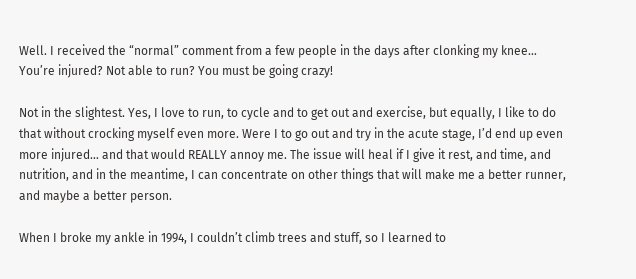Well. I received the “normal” comment from a few people in the days after clonking my knee… You’re injured? Not able to run? You must be going crazy!

Not in the slightest. Yes, I love to run, to cycle and to get out and exercise, but equally, I like to do that without crocking myself even more. Were I to go out and try in the acute stage, I’d end up even more injured… and that would REALLY annoy me. The issue will heal if I give it rest, and time, and nutrition, and in the meantime, I can concentrate on other things that will make me a better runner, and maybe a better person.

When I broke my ankle in 1994, I couldn’t climb trees and stuff, so I learned to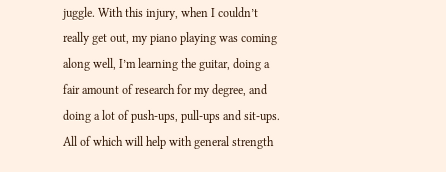juggle. With this injury, when I couldn’t really get out, my piano playing was coming along well, I’m learning the guitar, doing a fair amount of research for my degree, and doing a lot of push-ups, pull-ups and sit-ups. All of which will help with general strength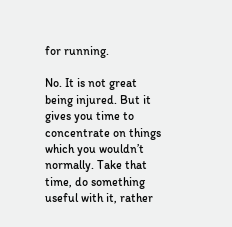for running.

No. It is not great being injured. But it gives you time to concentrate on things which you wouldn’t normally. Take that time, do something useful with it, rather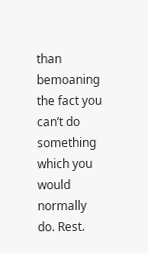than bemoaning the fact you can’t do something which you would normally do. Rest.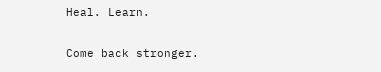Heal. Learn.

Come back stronger.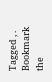Tagged , . Bookmark the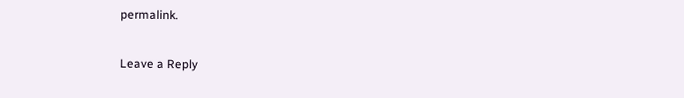permalink.

Leave a Reply